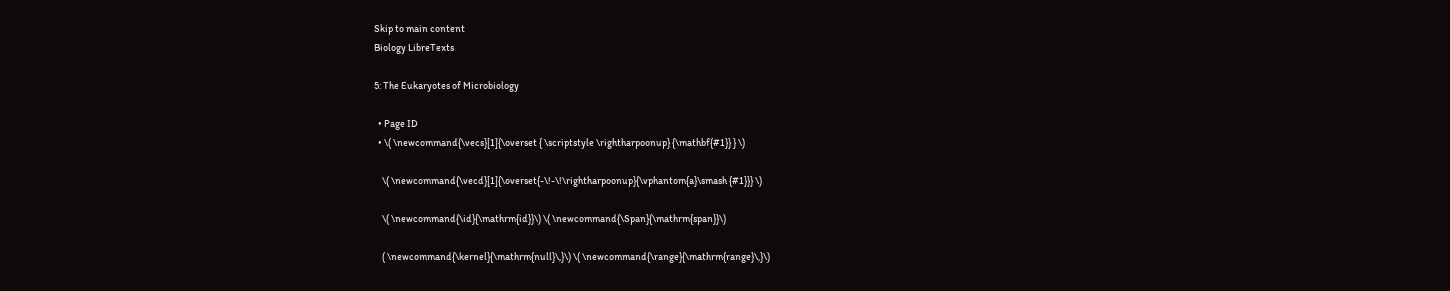Skip to main content
Biology LibreTexts

5: The Eukaryotes of Microbiology

  • Page ID
  • \( \newcommand{\vecs}[1]{\overset { \scriptstyle \rightharpoonup} {\mathbf{#1}} } \)

    \( \newcommand{\vecd}[1]{\overset{-\!-\!\rightharpoonup}{\vphantom{a}\smash {#1}}} \)

    \( \newcommand{\id}{\mathrm{id}}\) \( \newcommand{\Span}{\mathrm{span}}\)

    ( \newcommand{\kernel}{\mathrm{null}\,}\) \( \newcommand{\range}{\mathrm{range}\,}\)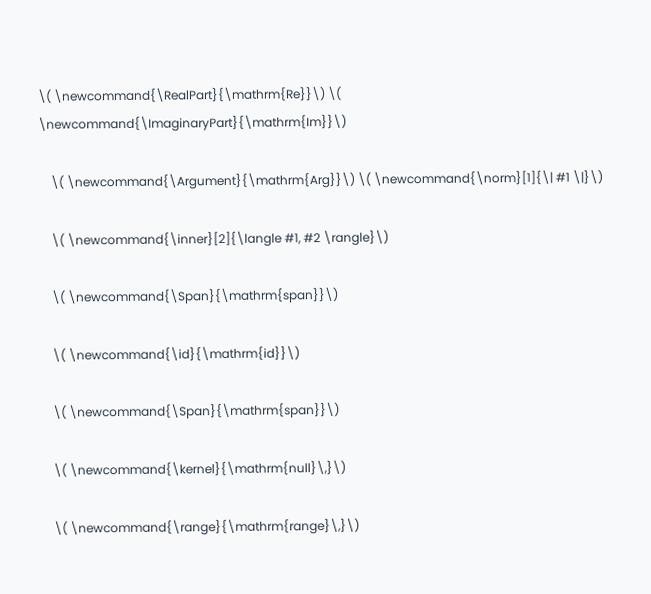\( \newcommand{\RealPart}{\mathrm{Re}}\) \( \newcommand{\ImaginaryPart}{\mathrm{Im}}\)

    \( \newcommand{\Argument}{\mathrm{Arg}}\) \( \newcommand{\norm}[1]{\| #1 \|}\)

    \( \newcommand{\inner}[2]{\langle #1, #2 \rangle}\)

    \( \newcommand{\Span}{\mathrm{span}}\)

    \( \newcommand{\id}{\mathrm{id}}\)

    \( \newcommand{\Span}{\mathrm{span}}\)

    \( \newcommand{\kernel}{\mathrm{null}\,}\)

    \( \newcommand{\range}{\mathrm{range}\,}\)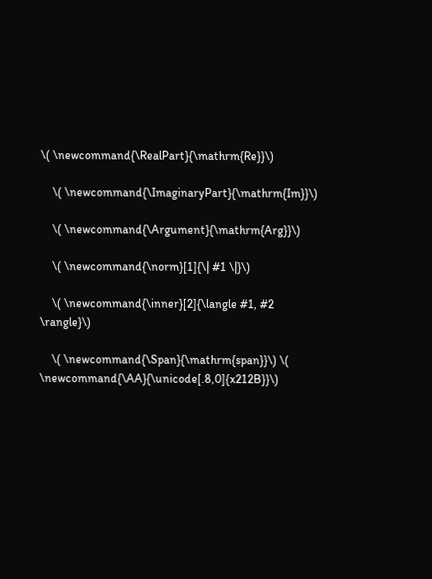\( \newcommand{\RealPart}{\mathrm{Re}}\)

    \( \newcommand{\ImaginaryPart}{\mathrm{Im}}\)

    \( \newcommand{\Argument}{\mathrm{Arg}}\)

    \( \newcommand{\norm}[1]{\| #1 \|}\)

    \( \newcommand{\inner}[2]{\langle #1, #2 \rangle}\)

    \( \newcommand{\Span}{\mathrm{span}}\) \( \newcommand{\AA}{\unicode[.8,0]{x212B}}\)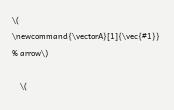\( \newcommand{\vectorA}[1]{\vec{#1}}      % arrow\)

    \(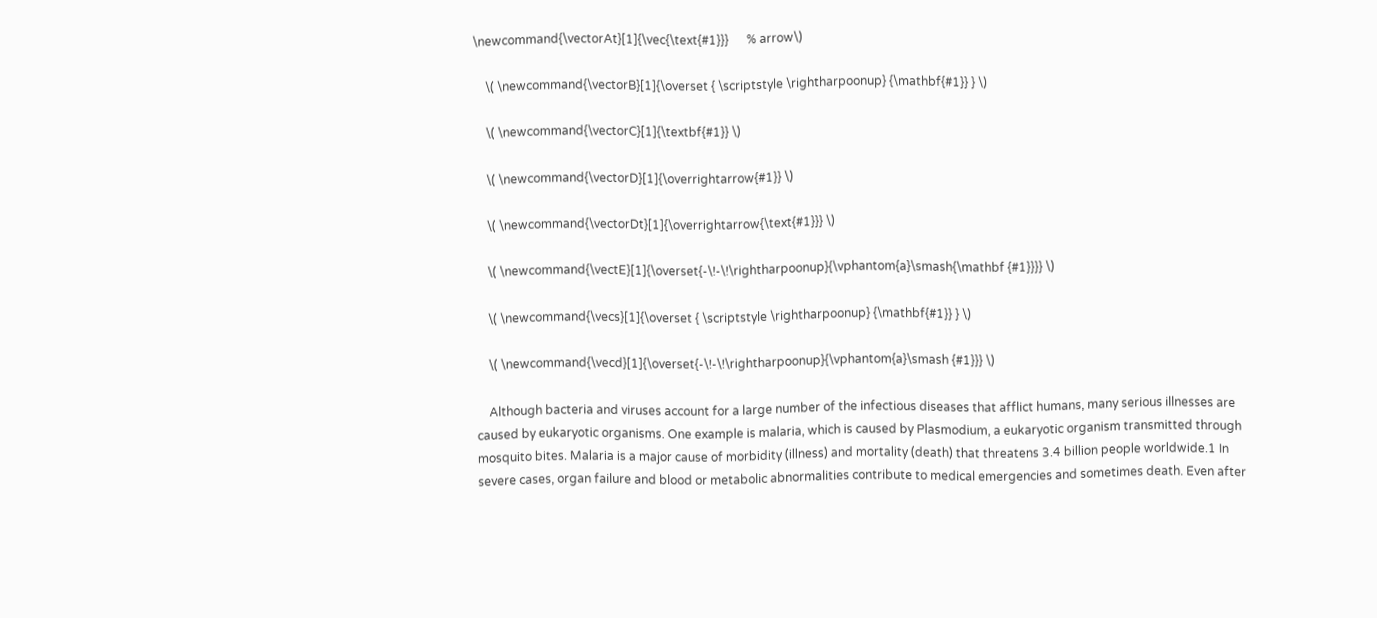\newcommand{\vectorAt}[1]{\vec{\text{#1}}}      % arrow\)

    \( \newcommand{\vectorB}[1]{\overset { \scriptstyle \rightharpoonup} {\mathbf{#1}} } \)

    \( \newcommand{\vectorC}[1]{\textbf{#1}} \)

    \( \newcommand{\vectorD}[1]{\overrightarrow{#1}} \)

    \( \newcommand{\vectorDt}[1]{\overrightarrow{\text{#1}}} \)

    \( \newcommand{\vectE}[1]{\overset{-\!-\!\rightharpoonup}{\vphantom{a}\smash{\mathbf {#1}}}} \)

    \( \newcommand{\vecs}[1]{\overset { \scriptstyle \rightharpoonup} {\mathbf{#1}} } \)

    \( \newcommand{\vecd}[1]{\overset{-\!-\!\rightharpoonup}{\vphantom{a}\smash {#1}}} \)

    Although bacteria and viruses account for a large number of the infectious diseases that afflict humans, many serious illnesses are caused by eukaryotic organisms. One example is malaria, which is caused by Plasmodium, a eukaryotic organism transmitted through mosquito bites. Malaria is a major cause of morbidity (illness) and mortality (death) that threatens 3.4 billion people worldwide.1 In severe cases, organ failure and blood or metabolic abnormalities contribute to medical emergencies and sometimes death. Even after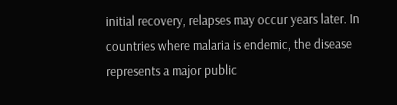initial recovery, relapses may occur years later. In countries where malaria is endemic, the disease represents a major public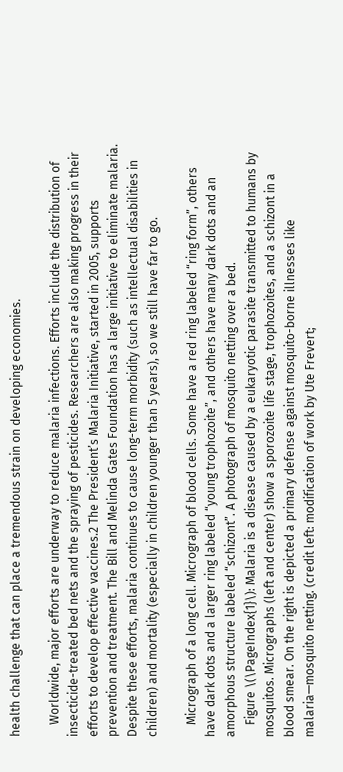health challenge that can place a tremendous strain on developing economies.

    Worldwide, major efforts are underway to reduce malaria infections. Efforts include the distribution of insecticide-treated bed nets and the spraying of pesticides. Researchers are also making progress in their efforts to develop effective vaccines.2 The President’s Malaria Initiative, started in 2005, supports prevention and treatment. The Bill and Melinda Gates Foundation has a large initiative to eliminate malaria. Despite these efforts, malaria continues to cause long-term morbidity (such as intellectual disabilities in children) and mortality (especially in children younger than 5 years), so we still have far to go.

    Micrograph of a long cell. Micrograph of blood cells. Some have a red ring labeled “ring form”, others have dark dots and a larger ring labeled “young trophozoite”, and others have many dark dots and an amorphous structure labeled “schizont”. A photograph of mosquito netting over a bed.
    Figure \(\PageIndex{1}\): Malaria is a disease caused by a eukaryotic parasite transmitted to humans by mosquitos. Micrographs (left and center) show a sporozoite life stage, trophozoites, and a schizont in a blood smear. On the right is depicted a primary defense against mosquito-borne illnesses like malaria—mosquito netting. (credit left: modification of work by Ute Frevert;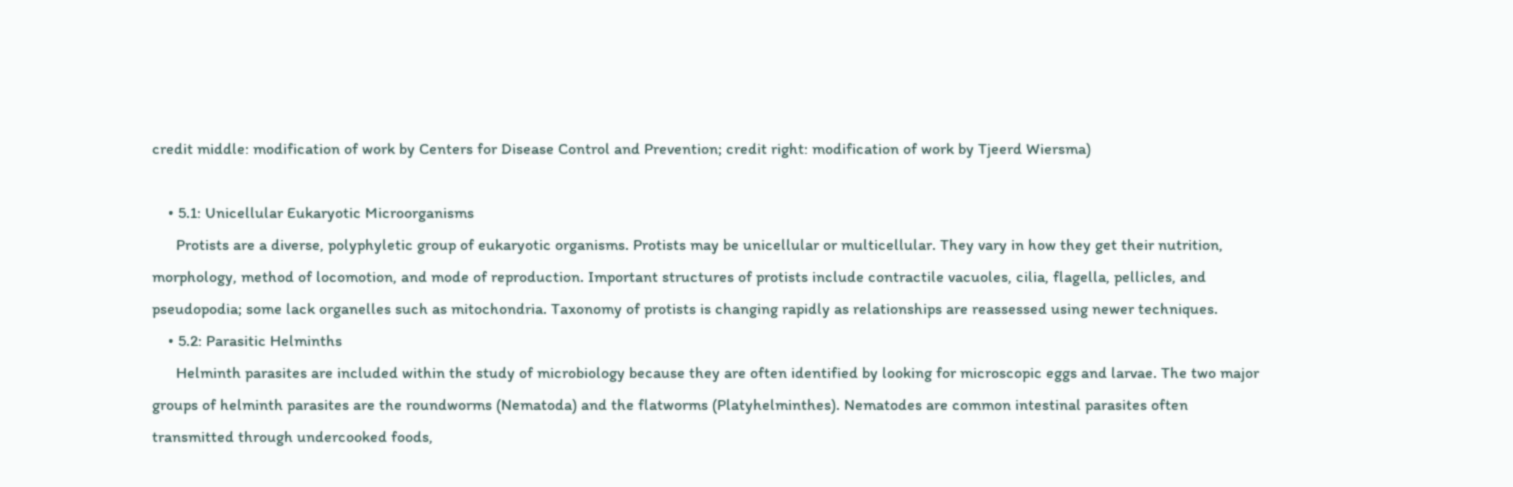credit middle: modification of work by Centers for Disease Control and Prevention; credit right: modification of work by Tjeerd Wiersma)

    • 5.1: Unicellular Eukaryotic Microorganisms
      Protists are a diverse, polyphyletic group of eukaryotic organisms. Protists may be unicellular or multicellular. They vary in how they get their nutrition, morphology, method of locomotion, and mode of reproduction. Important structures of protists include contractile vacuoles, cilia, flagella, pellicles, and pseudopodia; some lack organelles such as mitochondria. Taxonomy of protists is changing rapidly as relationships are reassessed using newer techniques.
    • 5.2: Parasitic Helminths
      Helminth parasites are included within the study of microbiology because they are often identified by looking for microscopic eggs and larvae. The two major groups of helminth parasites are the roundworms (Nematoda) and the flatworms (Platyhelminthes). Nematodes are common intestinal parasites often transmitted through undercooked foods,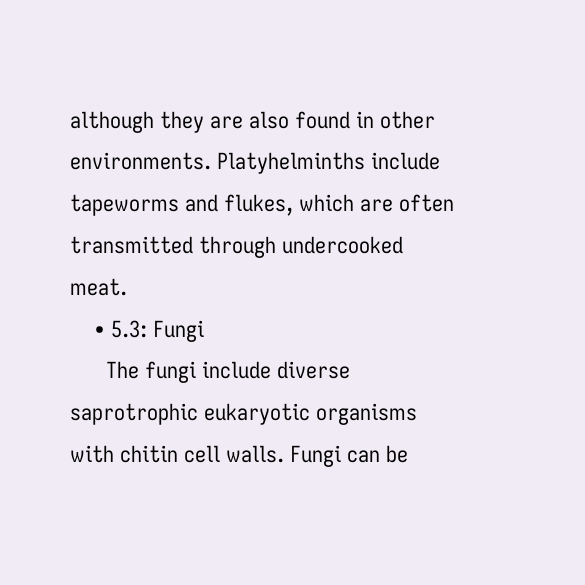although they are also found in other environments. Platyhelminths include tapeworms and flukes, which are often transmitted through undercooked meat.
    • 5.3: Fungi
      The fungi include diverse saprotrophic eukaryotic organisms with chitin cell walls. Fungi can be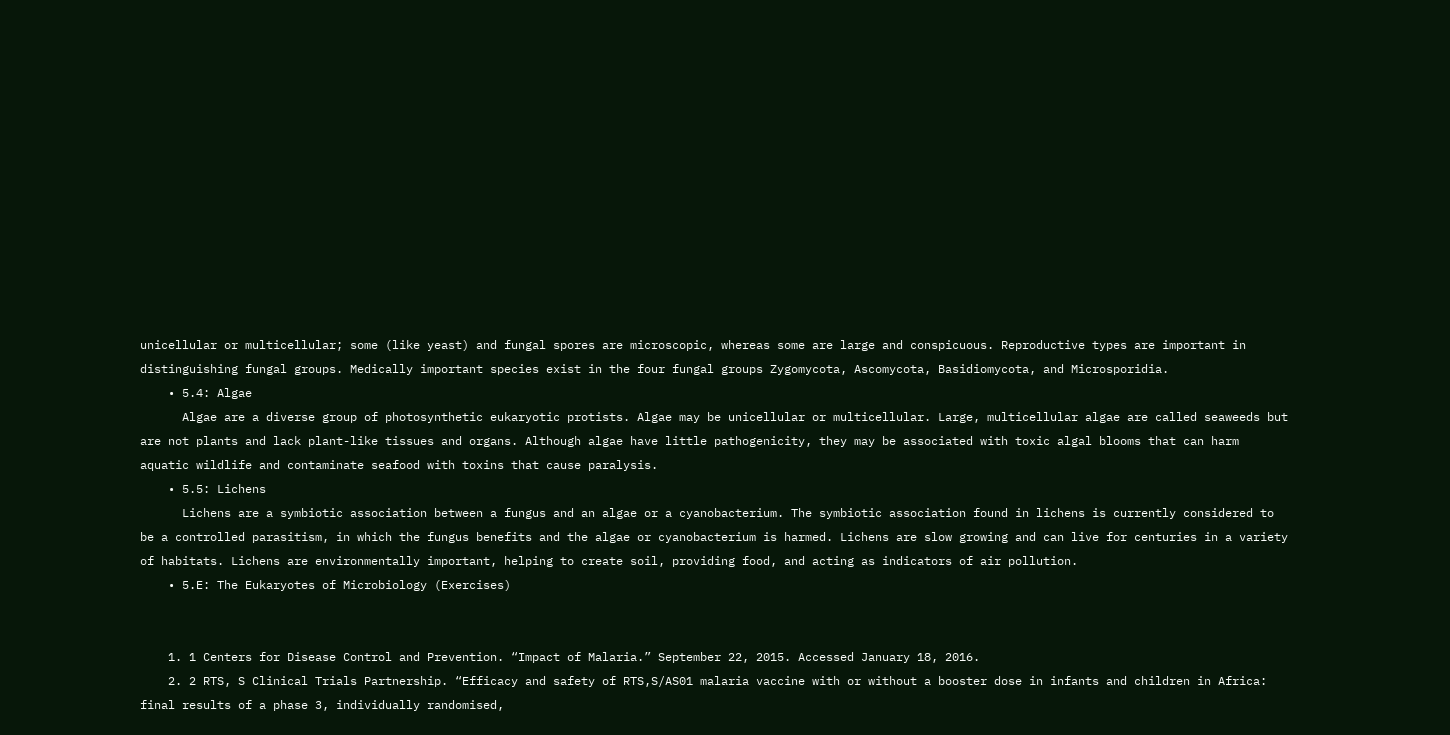unicellular or multicellular; some (like yeast) and fungal spores are microscopic, whereas some are large and conspicuous. Reproductive types are important in distinguishing fungal groups. Medically important species exist in the four fungal groups Zygomycota, Ascomycota, Basidiomycota, and Microsporidia.
    • 5.4: Algae
      Algae are a diverse group of photosynthetic eukaryotic protists. Algae may be unicellular or multicellular. Large, multicellular algae are called seaweeds but are not plants and lack plant-like tissues and organs. Although algae have little pathogenicity, they may be associated with toxic algal blooms that can harm aquatic wildlife and contaminate seafood with toxins that cause paralysis.
    • 5.5: Lichens
      Lichens are a symbiotic association between a fungus and an algae or a cyanobacterium. The symbiotic association found in lichens is currently considered to be a controlled parasitism, in which the fungus benefits and the algae or cyanobacterium is harmed. Lichens are slow growing and can live for centuries in a variety of habitats. Lichens are environmentally important, helping to create soil, providing food, and acting as indicators of air pollution.
    • 5.E: The Eukaryotes of Microbiology (Exercises)


    1. 1 Centers for Disease Control and Prevention. “Impact of Malaria.” September 22, 2015. Accessed January 18, 2016.
    2. 2 RTS, S Clinical Trials Partnership. “Efficacy and safety of RTS,S/AS01 malaria vaccine with or without a booster dose in infants and children in Africa: final results of a phase 3, individually randomised,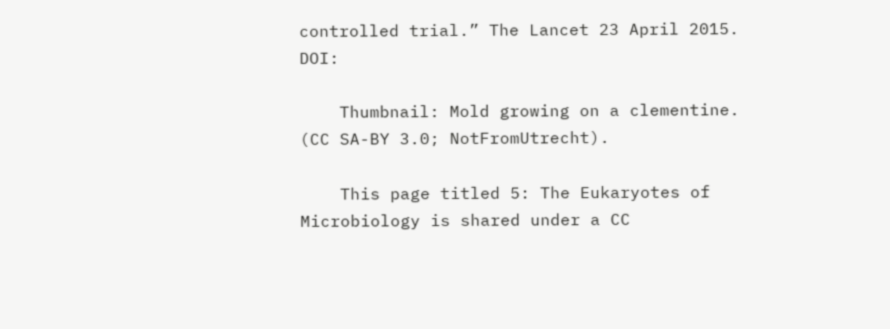controlled trial.” The Lancet 23 April 2015. DOI:

    Thumbnail: Mold growing on a clementine. (CC SA-BY 3.0; NotFromUtrecht).

    This page titled 5: The Eukaryotes of Microbiology is shared under a CC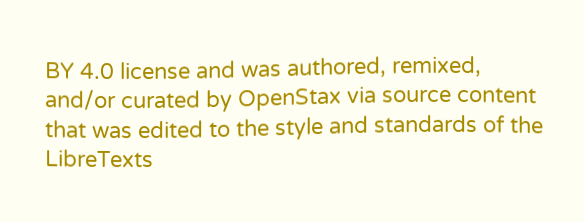BY 4.0 license and was authored, remixed, and/or curated by OpenStax via source content that was edited to the style and standards of the LibreTexts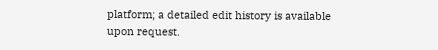platform; a detailed edit history is available upon request.